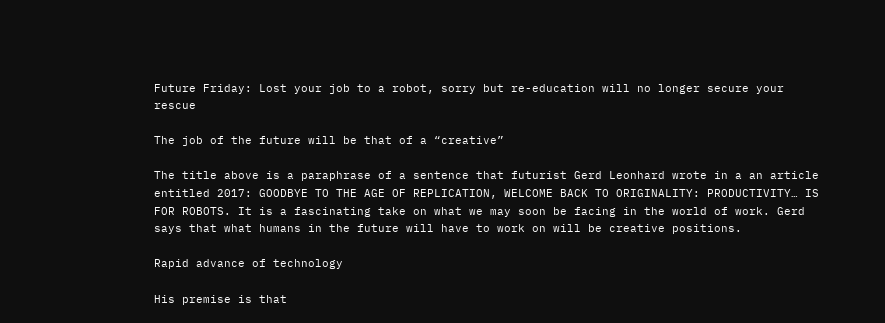Future Friday: Lost your job to a robot, sorry but re-education will no longer secure your rescue

The job of the future will be that of a “creative”

The title above is a paraphrase of a sentence that futurist Gerd Leonhard wrote in a an article entitled 2017: GOODBYE TO THE AGE OF REPLICATION, WELCOME BACK TO ORIGINALITY: PRODUCTIVITY… IS FOR ROBOTS. It is a fascinating take on what we may soon be facing in the world of work. Gerd says that what humans in the future will have to work on will be creative positions.

Rapid advance of technology

His premise is that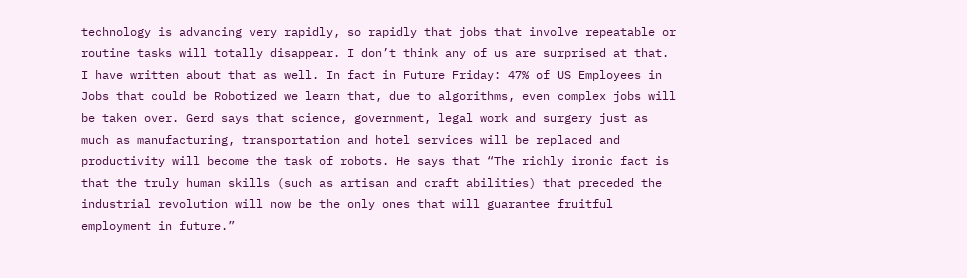technology is advancing very rapidly, so rapidly that jobs that involve repeatable or routine tasks will totally disappear. I don’t think any of us are surprised at that. I have written about that as well. In fact in Future Friday: 47% of US Employees in Jobs that could be Robotized we learn that, due to algorithms, even complex jobs will be taken over. Gerd says that science, government, legal work and surgery just as much as manufacturing, transportation and hotel services will be replaced and productivity will become the task of robots. He says that “The richly ironic fact is that the truly human skills (such as artisan and craft abilities) that preceded the industrial revolution will now be the only ones that will guarantee fruitful employment in future.”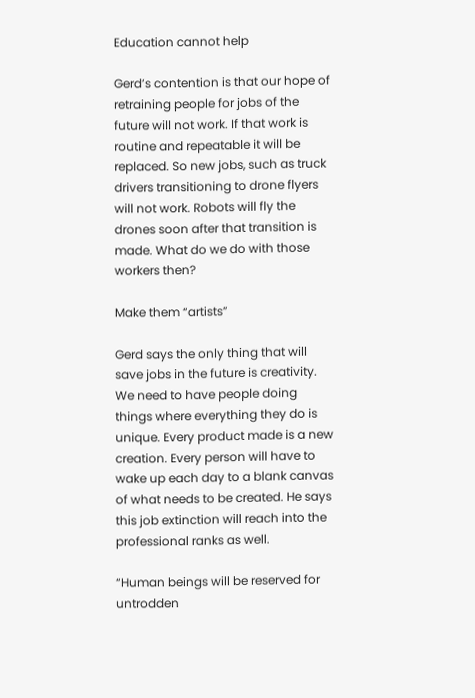Education cannot help

Gerd’s contention is that our hope of retraining people for jobs of the future will not work. If that work is routine and repeatable it will be replaced. So new jobs, such as truck drivers transitioning to drone flyers will not work. Robots will fly the drones soon after that transition is made. What do we do with those workers then?

Make them “artists”

Gerd says the only thing that will save jobs in the future is creativity. We need to have people doing things where everything they do is unique. Every product made is a new creation. Every person will have to wake up each day to a blank canvas of what needs to be created. He says this job extinction will reach into the professional ranks as well.

“Human beings will be reserved for untrodden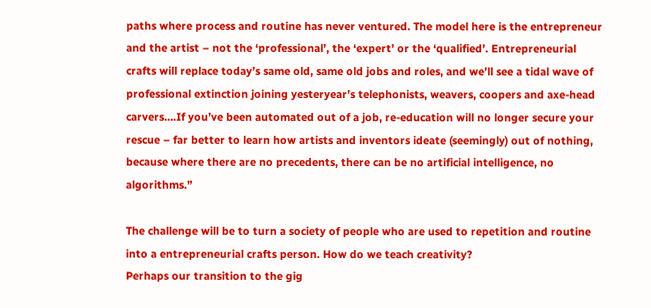paths where process and routine has never ventured. The model here is the entrepreneur and the artist – not the ‘professional’, the ‘expert’ or the ‘qualified’. Entrepreneurial crafts will replace today’s same old, same old jobs and roles, and we’ll see a tidal wave of professional extinction joining yesteryear’s telephonists, weavers, coopers and axe-head carvers….If you’ve been automated out of a job, re-education will no longer secure your rescue – far better to learn how artists and inventors ideate (seemingly) out of nothing, because where there are no precedents, there can be no artificial intelligence, no algorithms.”

The challenge will be to turn a society of people who are used to repetition and routine into a entrepreneurial crafts person. How do we teach creativity?
Perhaps our transition to the gig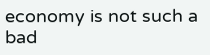economy is not such a bad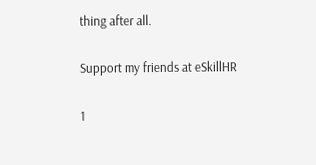thing after all.

Support my friends at eSkillHR

1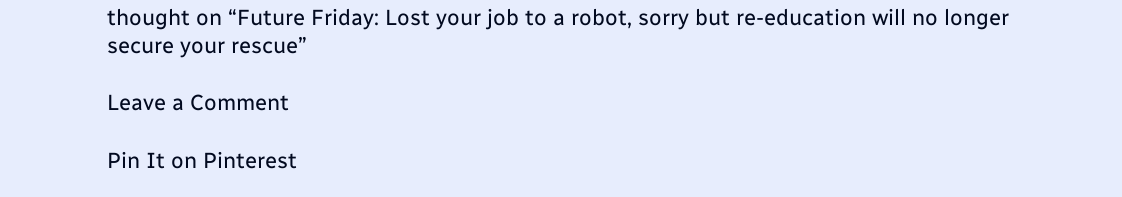thought on “Future Friday: Lost your job to a robot, sorry but re-education will no longer secure your rescue”

Leave a Comment

Pin It on Pinterest